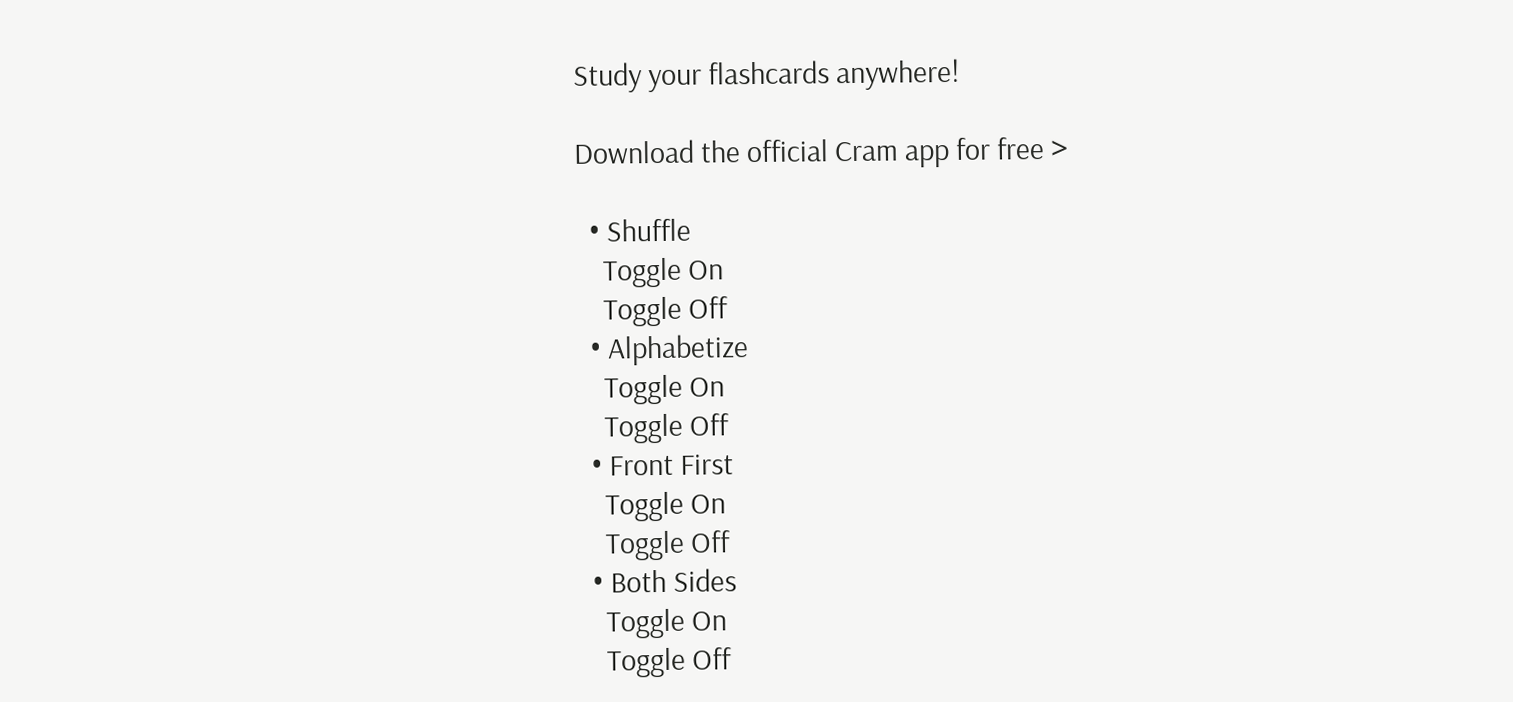Study your flashcards anywhere!

Download the official Cram app for free >

  • Shuffle
    Toggle On
    Toggle Off
  • Alphabetize
    Toggle On
    Toggle Off
  • Front First
    Toggle On
    Toggle Off
  • Both Sides
    Toggle On
    Toggle Off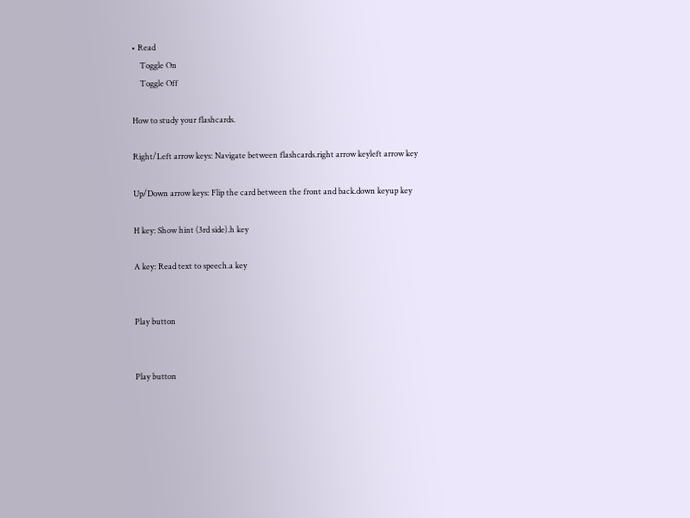• Read
    Toggle On
    Toggle Off

How to study your flashcards.

Right/Left arrow keys: Navigate between flashcards.right arrow keyleft arrow key

Up/Down arrow keys: Flip the card between the front and back.down keyup key

H key: Show hint (3rd side).h key

A key: Read text to speech.a key


Play button


Play button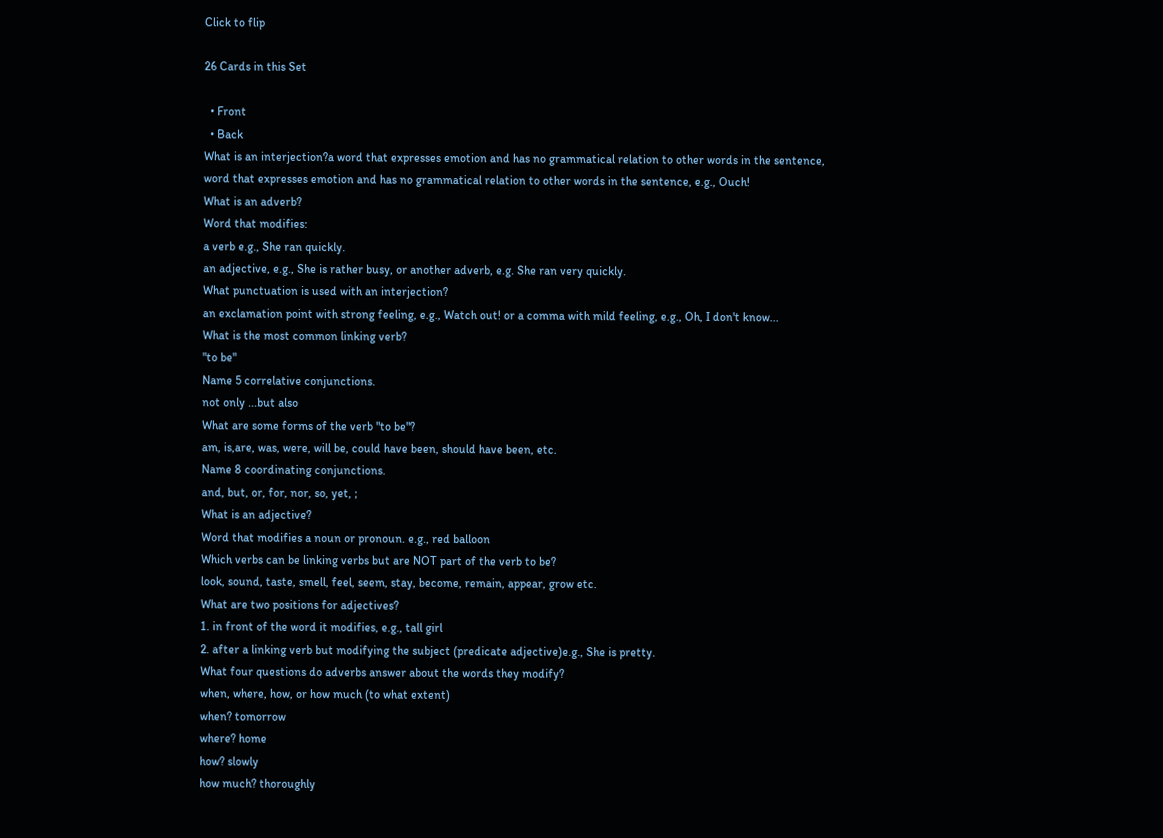Click to flip

26 Cards in this Set

  • Front
  • Back
What is an interjection?a word that expresses emotion and has no grammatical relation to other words in the sentence,
word that expresses emotion and has no grammatical relation to other words in the sentence, e.g., Ouch!
What is an adverb?
Word that modifies:
a verb e.g., She ran quickly.
an adjective, e.g., She is rather busy, or another adverb, e.g. She ran very quickly.
What punctuation is used with an interjection?
an exclamation point with strong feeling, e.g., Watch out! or a comma with mild feeling, e.g., Oh, I don't know...
What is the most common linking verb?
"to be"
Name 5 correlative conjunctions.
not only ...but also
What are some forms of the verb "to be"?
am, is,are, was, were, will be, could have been, should have been, etc.
Name 8 coordinating conjunctions.
and, but, or, for, nor, so, yet, ;
What is an adjective?
Word that modifies a noun or pronoun. e.g., red balloon
Which verbs can be linking verbs but are NOT part of the verb to be?
look, sound, taste, smell, feel, seem, stay, become, remain, appear, grow etc.
What are two positions for adjectives?
1. in front of the word it modifies, e.g., tall girl
2. after a linking verb but modifying the subject (predicate adjective)e.g., She is pretty.
What four questions do adverbs answer about the words they modify?
when, where, how, or how much (to what extent)
when? tomorrow
where? home
how? slowly
how much? thoroughly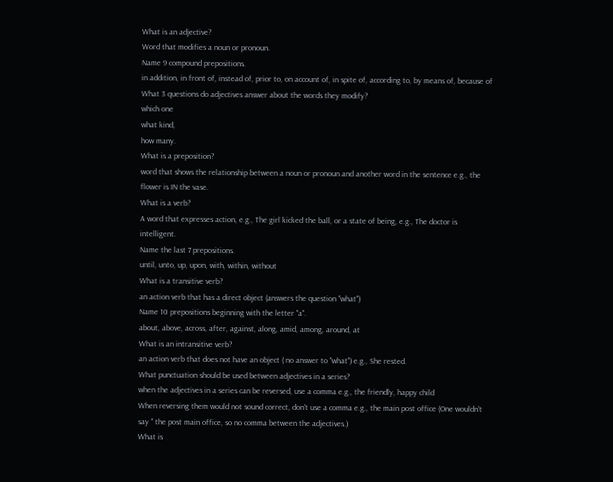What is an adjective?
Word that modifies a noun or pronoun.
Name 9 compound prepositions.
in addition, in front of, instead of, prior to, on account of, in spite of, according to, by means of, because of
What 3 questions do adjectives answer about the words they modify?
which one
what kind,
how many.
What is a preposition?
word that shows the relationship between a noun or pronoun and another word in the sentence e.g., the flower is IN the vase.
What is a verb?
A word that expresses action, e.g., The girl kicked the ball, or a state of being, e.g., The doctor is intelligent.
Name the last 7 prepositions.
until, unto, up, upon, with, within, without
What is a transitive verb?
an action verb that has a direct object (answers the question "what")
Name 10 prepositions beginning with the letter "a".
about, above, across, after, against, along, amid, among, around, at
What is an intransitive verb?
an action verb that does not have an object ( no answer to "what") e.g., She rested.
What punctuation should be used between adjectives in a series?
when the adjectives in a series can be reversed, use a comma e.g., the friendly, happy child
When reversing them would not sound correct, don't use a comma e.g., the main post office (One wouldn't say " the post main office, so no comma between the adjectives.)
What is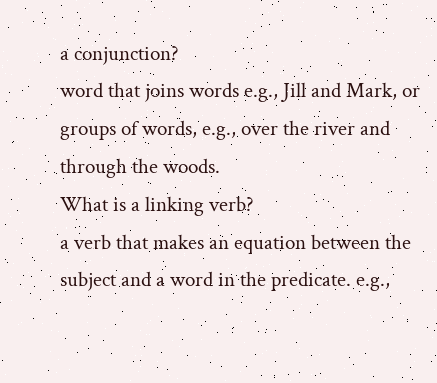a conjunction?
word that joins words e.g., Jill and Mark, or groups of words, e.g., over the river and through the woods.
What is a linking verb?
a verb that makes an equation between the subject and a word in the predicate. e.g.,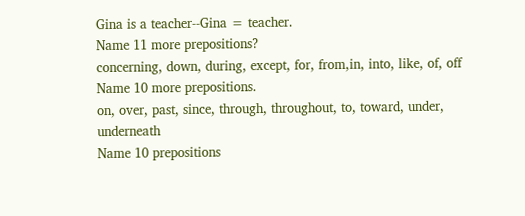Gina is a teacher--Gina = teacher.
Name 11 more prepositions?
concerning, down, during, except, for, from,in, into, like, of, off
Name 10 more prepositions.
on, over, past, since, through, throughout, to, toward, under, underneath
Name 10 prepositions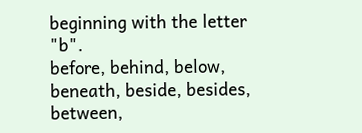beginning with the letter "b".
before, behind, below, beneath, beside, besides, between,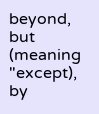beyond, but (meaning "except), by